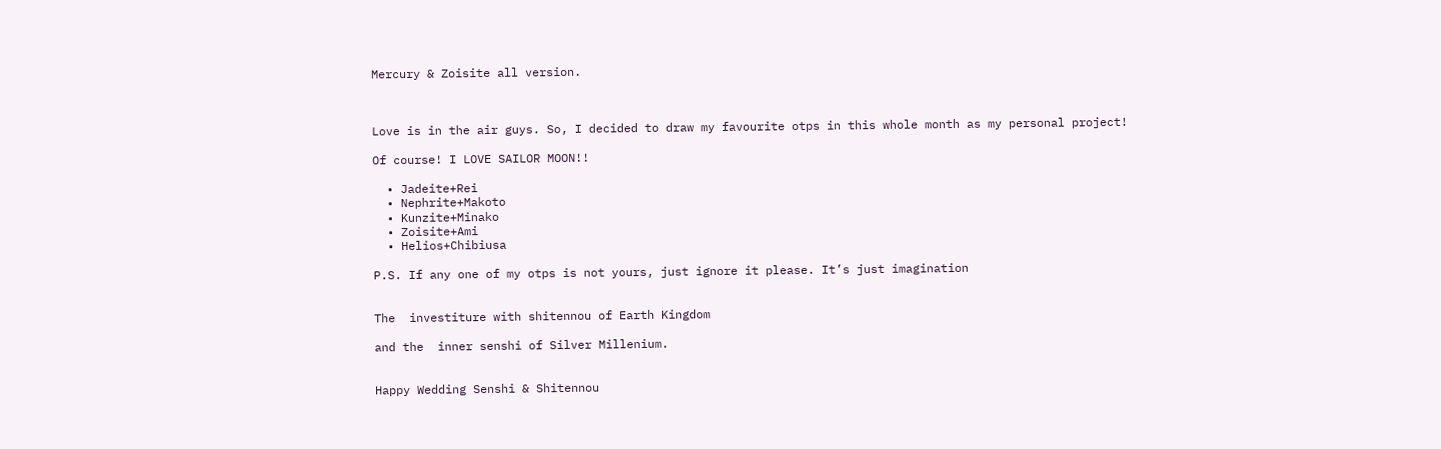Mercury & Zoisite all version.



Love is in the air guys. So, I decided to draw my favourite otps in this whole month as my personal project!

Of course! I LOVE SAILOR MOON!!

  • Jadeite+Rei
  • Nephrite+Makoto
  • Kunzite+Minako
  • Zoisite+Ami
  • Helios+Chibiusa

P.S. If any one of my otps is not yours, just ignore it please. It’s just imagination


The  investiture with shitennou of Earth Kingdom

and the  inner senshi of Silver Millenium.


Happy Wedding Senshi & Shitennou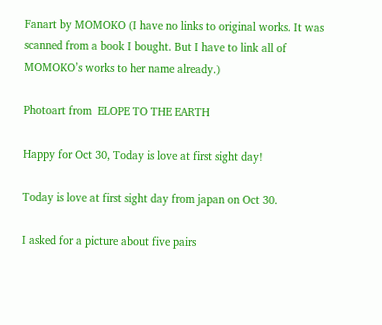Fanart by MOMOKO (I have no links to original works. It was scanned from a book I bought. But I have to link all of MOMOKO’s works to her name already.)

Photoart from  ELOPE TO THE EARTH

Happy for Oct 30, Today is love at first sight day!

Today is love at first sight day from japan on Oct 30.

I asked for a picture about five pairs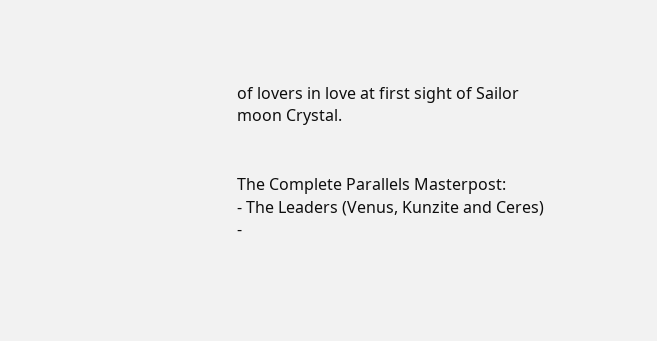of lovers in love at first sight of Sailor moon Crystal.


The Complete Parallels Masterpost:
- The Leaders (Venus, Kunzite and Ceres)
-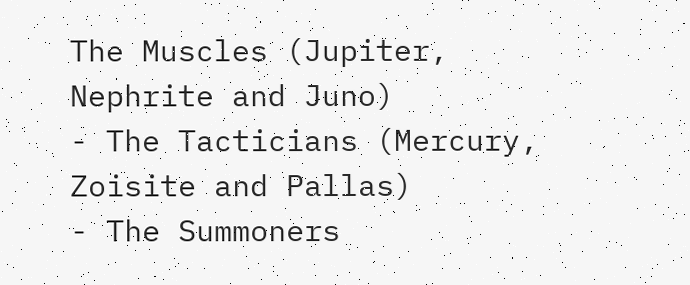The Muscles (Jupiter, Nephrite and Juno)
- The Tacticians (Mercury, Zoisite and Pallas)
- The Summoners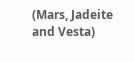(Mars, Jadeite and Vesta)